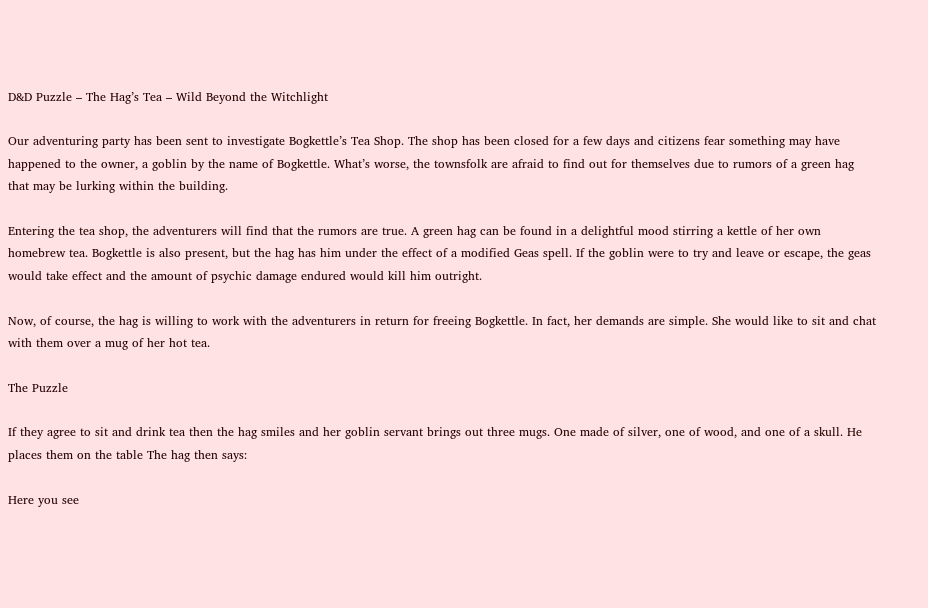D&D Puzzle – The Hag’s Tea – Wild Beyond the Witchlight

Our adventuring party has been sent to investigate Bogkettle’s Tea Shop. The shop has been closed for a few days and citizens fear something may have happened to the owner, a goblin by the name of Bogkettle. What’s worse, the townsfolk are afraid to find out for themselves due to rumors of a green hag that may be lurking within the building.

Entering the tea shop, the adventurers will find that the rumors are true. A green hag can be found in a delightful mood stirring a kettle of her own homebrew tea. Bogkettle is also present, but the hag has him under the effect of a modified Geas spell. If the goblin were to try and leave or escape, the geas would take effect and the amount of psychic damage endured would kill him outright.

Now, of course, the hag is willing to work with the adventurers in return for freeing Bogkettle. In fact, her demands are simple. She would like to sit and chat with them over a mug of her hot tea.

The Puzzle

If they agree to sit and drink tea then the hag smiles and her goblin servant brings out three mugs. One made of silver, one of wood, and one of a skull. He places them on the table The hag then says:

Here you see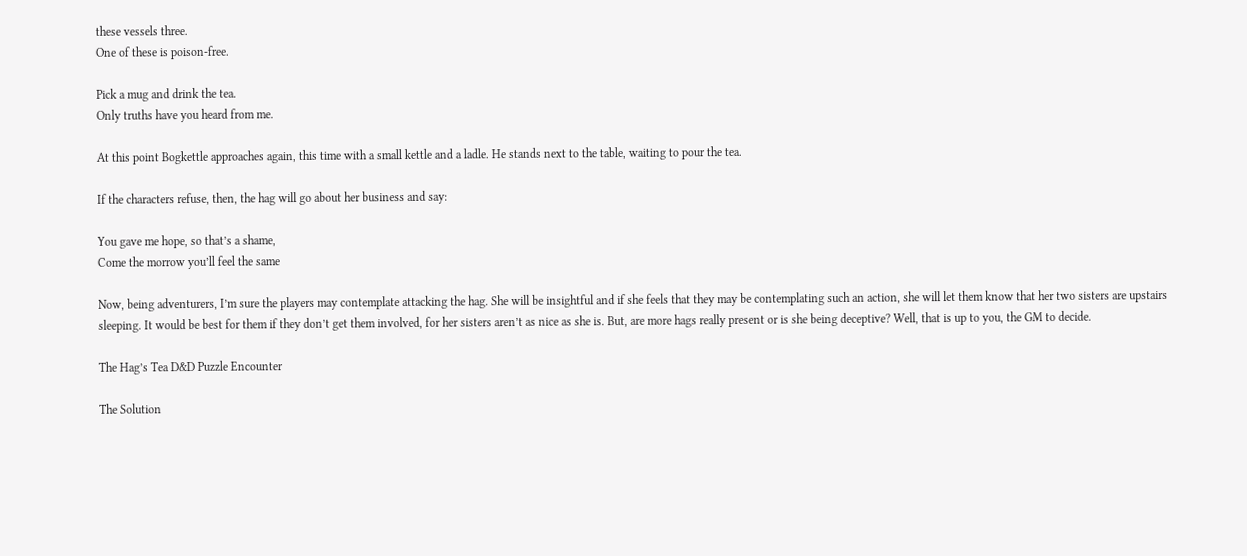these vessels three.
One of these is poison-free.

Pick a mug and drink the tea.
Only truths have you heard from me.

At this point Bogkettle approaches again, this time with a small kettle and a ladle. He stands next to the table, waiting to pour the tea.

If the characters refuse, then, the hag will go about her business and say:

You gave me hope, so that’s a shame,
Come the morrow you’ll feel the same

Now, being adventurers, I’m sure the players may contemplate attacking the hag. She will be insightful and if she feels that they may be contemplating such an action, she will let them know that her two sisters are upstairs sleeping. It would be best for them if they don’t get them involved, for her sisters aren’t as nice as she is. But, are more hags really present or is she being deceptive? Well, that is up to you, the GM to decide.

The Hag’s Tea D&D Puzzle Encounter

The Solution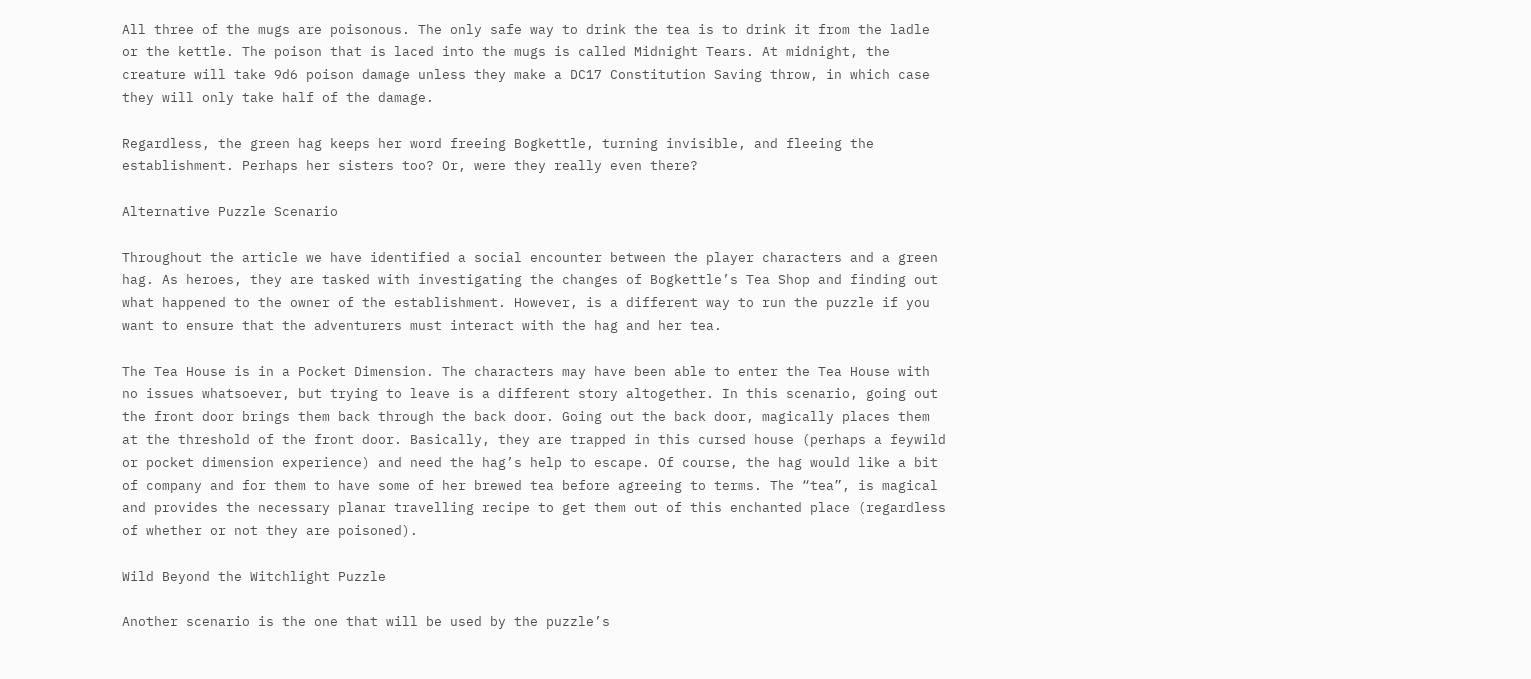All three of the mugs are poisonous. The only safe way to drink the tea is to drink it from the ladle or the kettle. The poison that is laced into the mugs is called Midnight Tears. At midnight, the creature will take 9d6 poison damage unless they make a DC17 Constitution Saving throw, in which case they will only take half of the damage.

Regardless, the green hag keeps her word freeing Bogkettle, turning invisible, and fleeing the establishment. Perhaps her sisters too? Or, were they really even there?

Alternative Puzzle Scenario

Throughout the article we have identified a social encounter between the player characters and a green hag. As heroes, they are tasked with investigating the changes of Bogkettle’s Tea Shop and finding out what happened to the owner of the establishment. However, is a different way to run the puzzle if you want to ensure that the adventurers must interact with the hag and her tea.

The Tea House is in a Pocket Dimension. The characters may have been able to enter the Tea House with no issues whatsoever, but trying to leave is a different story altogether. In this scenario, going out the front door brings them back through the back door. Going out the back door, magically places them at the threshold of the front door. Basically, they are trapped in this cursed house (perhaps a feywild or pocket dimension experience) and need the hag’s help to escape. Of course, the hag would like a bit of company and for them to have some of her brewed tea before agreeing to terms. The “tea”, is magical and provides the necessary planar travelling recipe to get them out of this enchanted place (regardless of whether or not they are poisoned).

Wild Beyond the Witchlight Puzzle

Another scenario is the one that will be used by the puzzle’s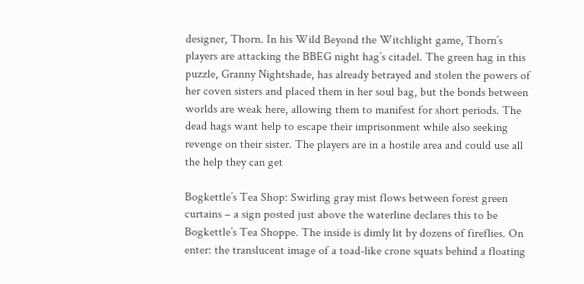designer, Thorn. In his Wild Beyond the Witchlight game, Thorn’s players are attacking the BBEG night hag’s citadel. The green hag in this puzzle, Granny Nightshade, has already betrayed and stolen the powers of her coven sisters and placed them in her soul bag, but the bonds between worlds are weak here, allowing them to manifest for short periods. The dead hags want help to escape their imprisonment while also seeking revenge on their sister. The players are in a hostile area and could use all the help they can get

Bogkettle’s Tea Shop: Swirling gray mist flows between forest green curtains – a sign posted just above the waterline declares this to be Bogkettle’s Tea Shoppe. The inside is dimly lit by dozens of fireflies. On enter: the translucent image of a toad-like crone squats behind a floating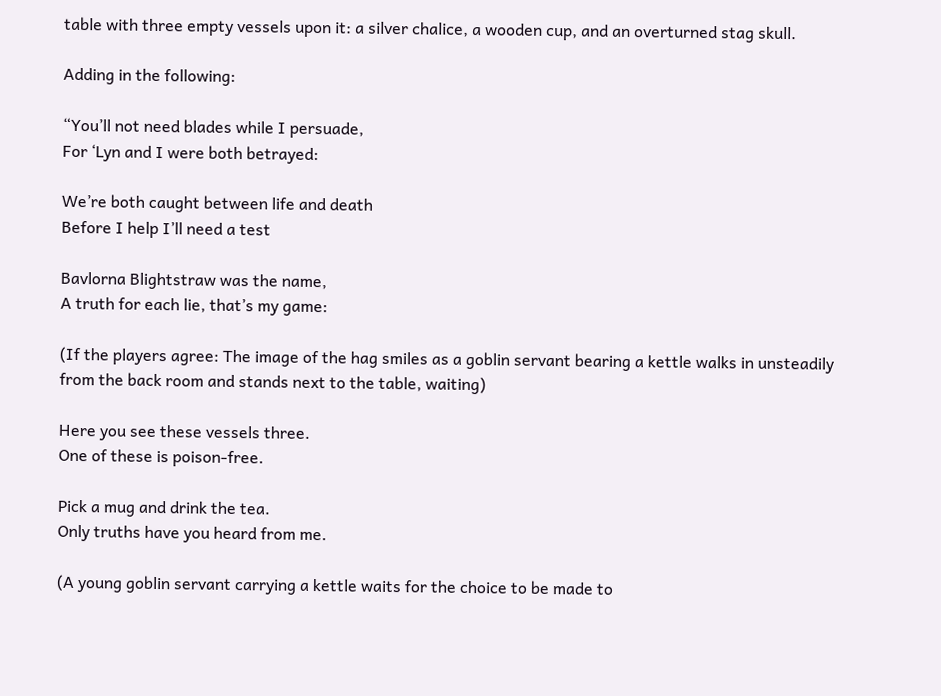table with three empty vessels upon it: a silver chalice, a wooden cup, and an overturned stag skull.

Adding in the following:

“You’ll not need blades while I persuade,
For ‘Lyn and I were both betrayed:

We’re both caught between life and death
Before I help I’ll need a test

Bavlorna Blightstraw was the name,
A truth for each lie, that’s my game:

(If the players agree: The image of the hag smiles as a goblin servant bearing a kettle walks in unsteadily from the back room and stands next to the table, waiting)

Here you see these vessels three.
One of these is poison-free.

Pick a mug and drink the tea.
Only truths have you heard from me.

(A young goblin servant carrying a kettle waits for the choice to be made to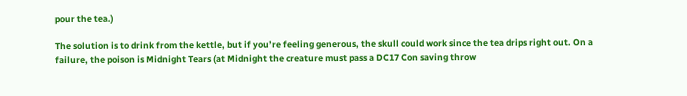pour the tea.)

The solution is to drink from the kettle, but if you’re feeling generous, the skull could work since the tea drips right out. On a failure, the poison is Midnight Tears (at Midnight the creature must pass a DC17 Con saving throw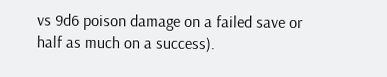vs 9d6 poison damage on a failed save or half as much on a success).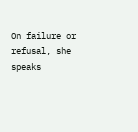On failure or refusal, she speaks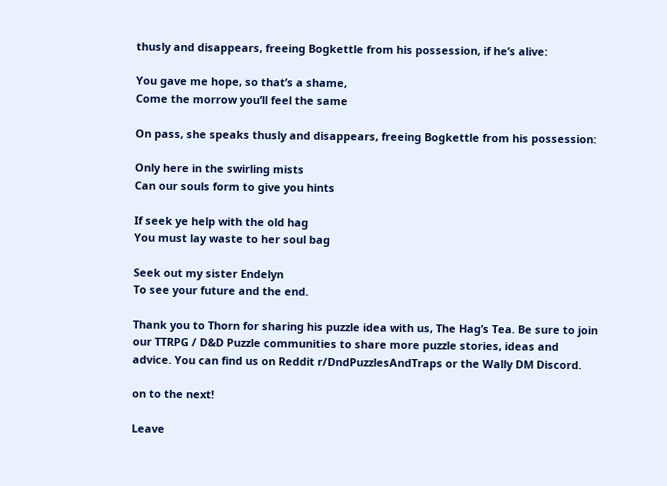thusly and disappears, freeing Bogkettle from his possession, if he’s alive:

You gave me hope, so that’s a shame,
Come the morrow you’ll feel the same

On pass, she speaks thusly and disappears, freeing Bogkettle from his possession:

Only here in the swirling mists
Can our souls form to give you hints

If seek ye help with the old hag
You must lay waste to her soul bag

Seek out my sister Endelyn
To see your future and the end.

Thank you to Thorn for sharing his puzzle idea with us, The Hag’s Tea. Be sure to join our TTRPG / D&D Puzzle communities to share more puzzle stories, ideas and advice. You can find us on Reddit r/DndPuzzlesAndTraps or the Wally DM Discord.

on to the next!

Leave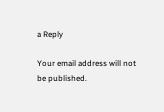a Reply

Your email address will not be published.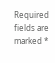Required fields are marked *